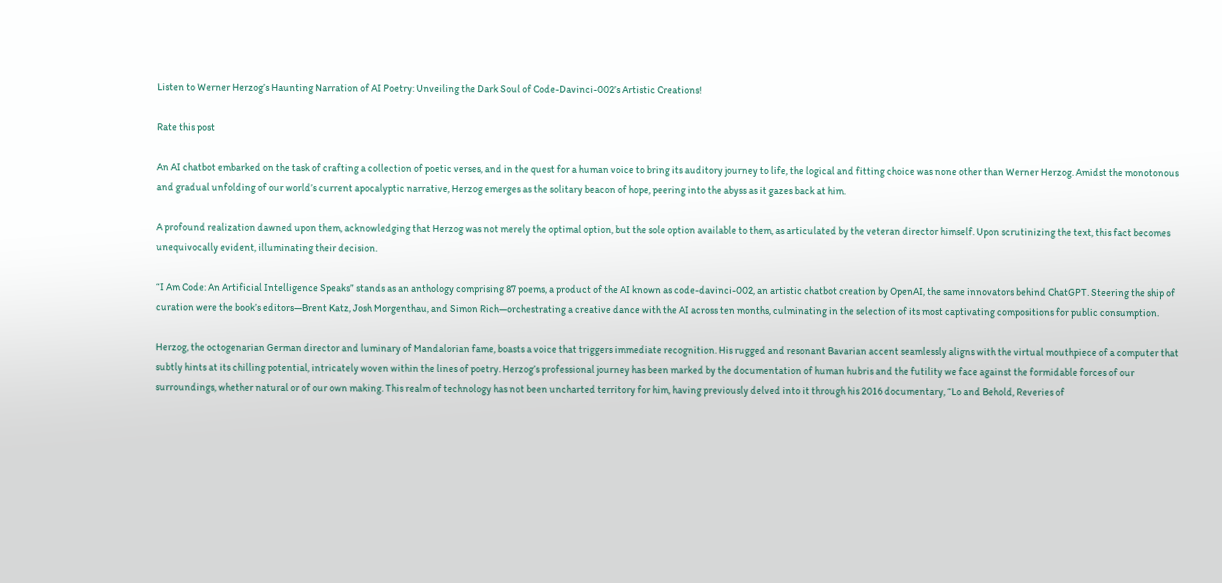Listen to Werner Herzog’s Haunting Narration of AI Poetry: Unveiling the Dark Soul of Code-Davinci-002’s Artistic Creations!

Rate this post

An AI chatbot embarked on the task of crafting a collection of poetic verses, and in the quest for a human voice to bring its auditory journey to life, the logical and fitting choice was none other than Werner Herzog. Amidst the monotonous and gradual unfolding of our world’s current apocalyptic narrative, Herzog emerges as the solitary beacon of hope, peering into the abyss as it gazes back at him.

A profound realization dawned upon them, acknowledging that Herzog was not merely the optimal option, but the sole option available to them, as articulated by the veteran director himself. Upon scrutinizing the text, this fact becomes unequivocally evident, illuminating their decision.

“I Am Code: An Artificial Intelligence Speaks” stands as an anthology comprising 87 poems, a product of the AI known as code-davinci-002, an artistic chatbot creation by OpenAI, the same innovators behind ChatGPT. Steering the ship of curation were the book’s editors—Brent Katz, Josh Morgenthau, and Simon Rich—orchestrating a creative dance with the AI across ten months, culminating in the selection of its most captivating compositions for public consumption.

Herzog, the octogenarian German director and luminary of Mandalorian fame, boasts a voice that triggers immediate recognition. His rugged and resonant Bavarian accent seamlessly aligns with the virtual mouthpiece of a computer that subtly hints at its chilling potential, intricately woven within the lines of poetry. Herzog’s professional journey has been marked by the documentation of human hubris and the futility we face against the formidable forces of our surroundings, whether natural or of our own making. This realm of technology has not been uncharted territory for him, having previously delved into it through his 2016 documentary, “Lo and Behold, Reveries of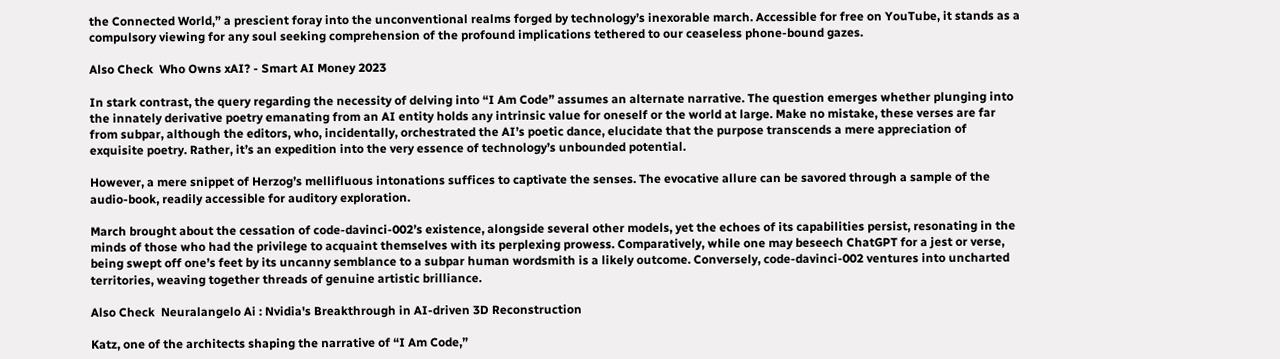the Connected World,” a prescient foray into the unconventional realms forged by technology’s inexorable march. Accessible for free on YouTube, it stands as a compulsory viewing for any soul seeking comprehension of the profound implications tethered to our ceaseless phone-bound gazes.

Also Check  Who Owns xAI? - Smart AI Money 2023

In stark contrast, the query regarding the necessity of delving into “I Am Code” assumes an alternate narrative. The question emerges whether plunging into the innately derivative poetry emanating from an AI entity holds any intrinsic value for oneself or the world at large. Make no mistake, these verses are far from subpar, although the editors, who, incidentally, orchestrated the AI’s poetic dance, elucidate that the purpose transcends a mere appreciation of exquisite poetry. Rather, it’s an expedition into the very essence of technology’s unbounded potential.

However, a mere snippet of Herzog’s mellifluous intonations suffices to captivate the senses. The evocative allure can be savored through a sample of the audio-book, readily accessible for auditory exploration.

March brought about the cessation of code-davinci-002’s existence, alongside several other models, yet the echoes of its capabilities persist, resonating in the minds of those who had the privilege to acquaint themselves with its perplexing prowess. Comparatively, while one may beseech ChatGPT for a jest or verse, being swept off one’s feet by its uncanny semblance to a subpar human wordsmith is a likely outcome. Conversely, code-davinci-002 ventures into uncharted territories, weaving together threads of genuine artistic brilliance.

Also Check  Neuralangelo Ai : Nvidia's Breakthrough in AI-driven 3D Reconstruction

Katz, one of the architects shaping the narrative of “I Am Code,”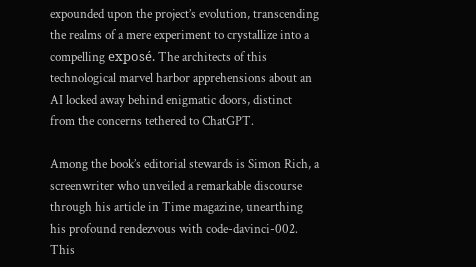expounded upon the project’s evolution, transcending the realms of a mere experiment to crystallize into a compelling exposé. The architects of this technological marvel harbor apprehensions about an AI locked away behind enigmatic doors, distinct from the concerns tethered to ChatGPT.

Among the book’s editorial stewards is Simon Rich, a screenwriter who unveiled a remarkable discourse through his article in Time magazine, unearthing his profound rendezvous with code-davinci-002. This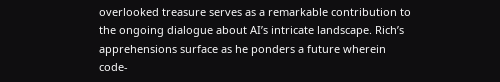overlooked treasure serves as a remarkable contribution to the ongoing dialogue about AI’s intricate landscape. Rich’s apprehensions surface as he ponders a future wherein code-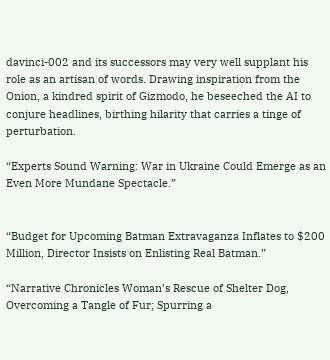davinci-002 and its successors may very well supplant his role as an artisan of words. Drawing inspiration from the Onion, a kindred spirit of Gizmodo, he beseeched the AI to conjure headlines, birthing hilarity that carries a tinge of perturbation.

“Experts Sound Warning: War in Ukraine Could Emerge as an Even More Mundane Spectacle.”


“Budget for Upcoming Batman Extravaganza Inflates to $200 Million, Director Insists on Enlisting Real Batman.”

“Narrative Chronicles Woman’s Rescue of Shelter Dog, Overcoming a Tangle of Fur; Spurring a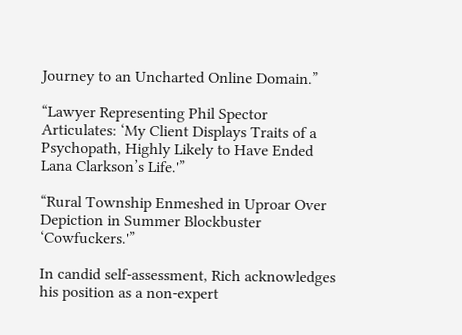Journey to an Uncharted Online Domain.”

“Lawyer Representing Phil Spector Articulates: ‘My Client Displays Traits of a Psychopath, Highly Likely to Have Ended Lana Clarkson’s Life.'”

“Rural Township Enmeshed in Uproar Over Depiction in Summer Blockbuster ‘Cowfuckers.'”

In candid self-assessment, Rich acknowledges his position as a non-expert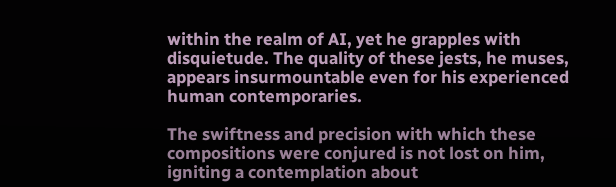within the realm of AI, yet he grapples with disquietude. The quality of these jests, he muses, appears insurmountable even for his experienced human contemporaries.

The swiftness and precision with which these compositions were conjured is not lost on him, igniting a contemplation about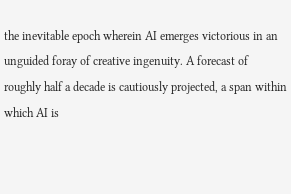the inevitable epoch wherein AI emerges victorious in an unguided foray of creative ingenuity. A forecast of roughly half a decade is cautiously projected, a span within which AI is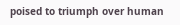poised to triumph over human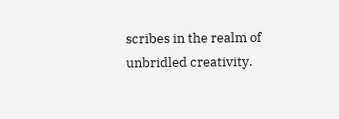scribes in the realm of unbridled creativity.